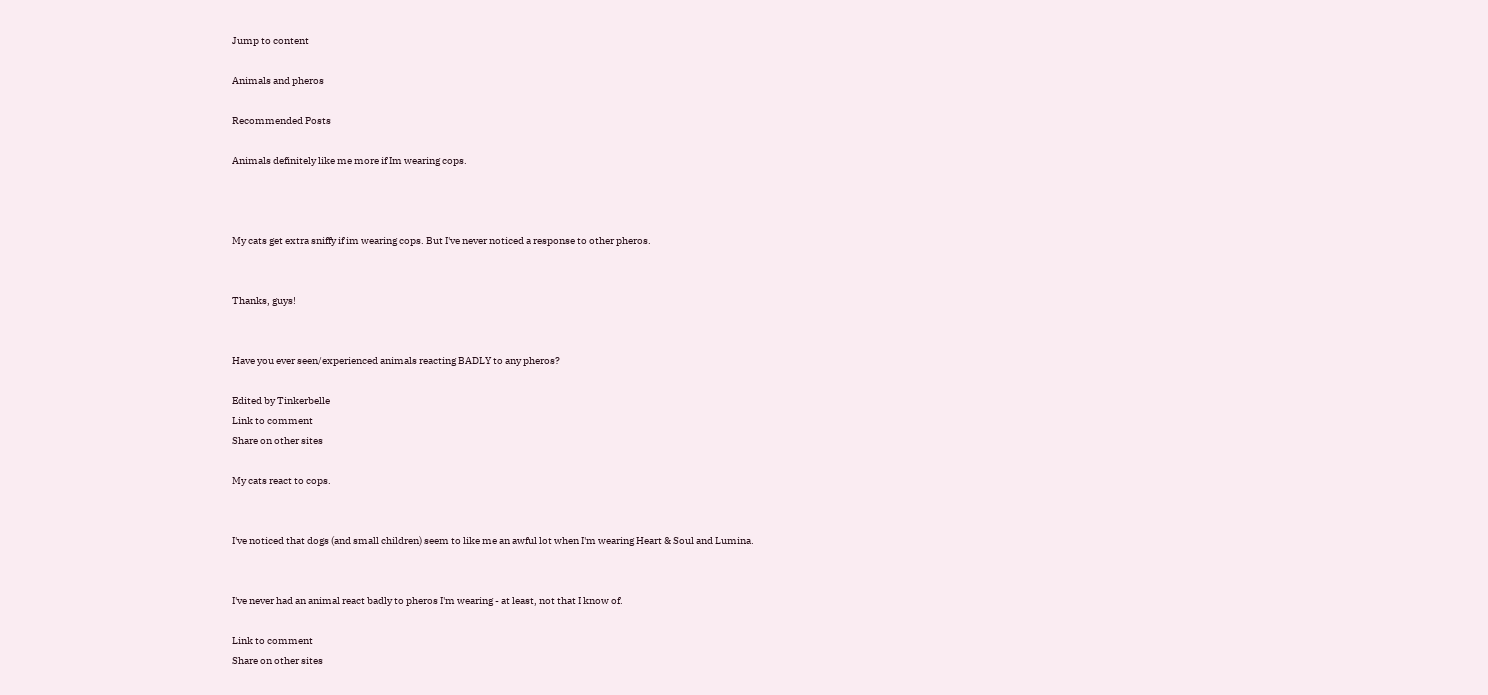Jump to content

Animals and pheros

Recommended Posts

Animals definitely like me more if Im wearing cops.



My cats get extra sniffy if im wearing cops. But I've never noticed a response to other pheros.


Thanks, guys!


Have you ever seen/experienced animals reacting BADLY to any pheros?

Edited by Tinkerbelle
Link to comment
Share on other sites

My cats react to cops.


I've noticed that dogs (and small children) seem to like me an awful lot when I'm wearing Heart & Soul and Lumina.


I've never had an animal react badly to pheros I'm wearing - at least, not that I know of.

Link to comment
Share on other sites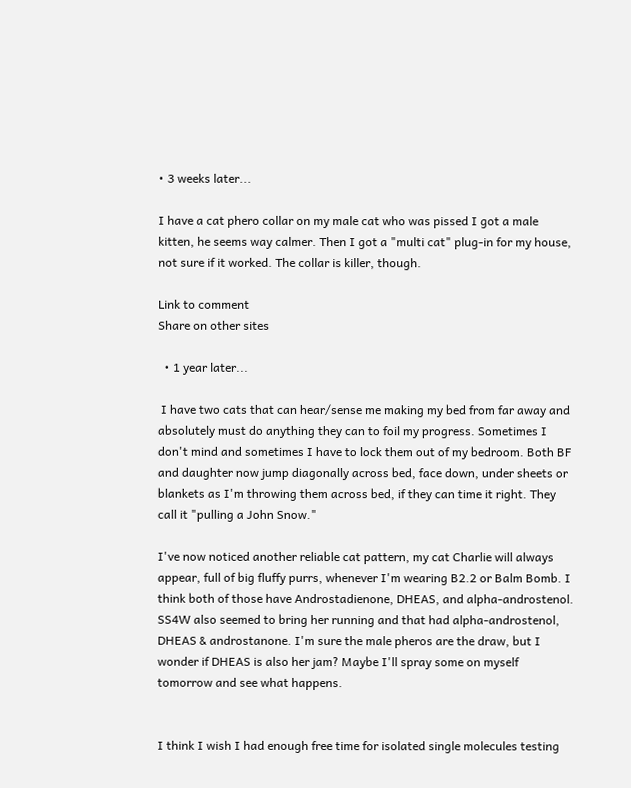• 3 weeks later...

I have a cat phero collar on my male cat who was pissed I got a male kitten, he seems way calmer. Then I got a "multi cat" plug-in for my house, not sure if it worked. The collar is killer, though.

Link to comment
Share on other sites

  • 1 year later...

 I have two cats that can hear/sense me making my bed from far away and absolutely must do anything they can to foil my progress. Sometimes I don't mind and sometimes I have to lock them out of my bedroom. Both BF and daughter now jump diagonally across bed, face down, under sheets or blankets as I'm throwing them across bed, if they can time it right. They call it "pulling a John Snow."

I've now noticed another reliable cat pattern, my cat Charlie will always appear, full of big fluffy purrs, whenever I'm wearing B2.2 or Balm Bomb. I think both of those have Androstadienone, DHEAS, and alpha-androstenol. SS4W also seemed to bring her running and that had alpha-androstenol, DHEAS & androstanone. I'm sure the male pheros are the draw, but I wonder if DHEAS is also her jam? Maybe I'll spray some on myself tomorrow and see what happens.


I think I wish I had enough free time for isolated single molecules testing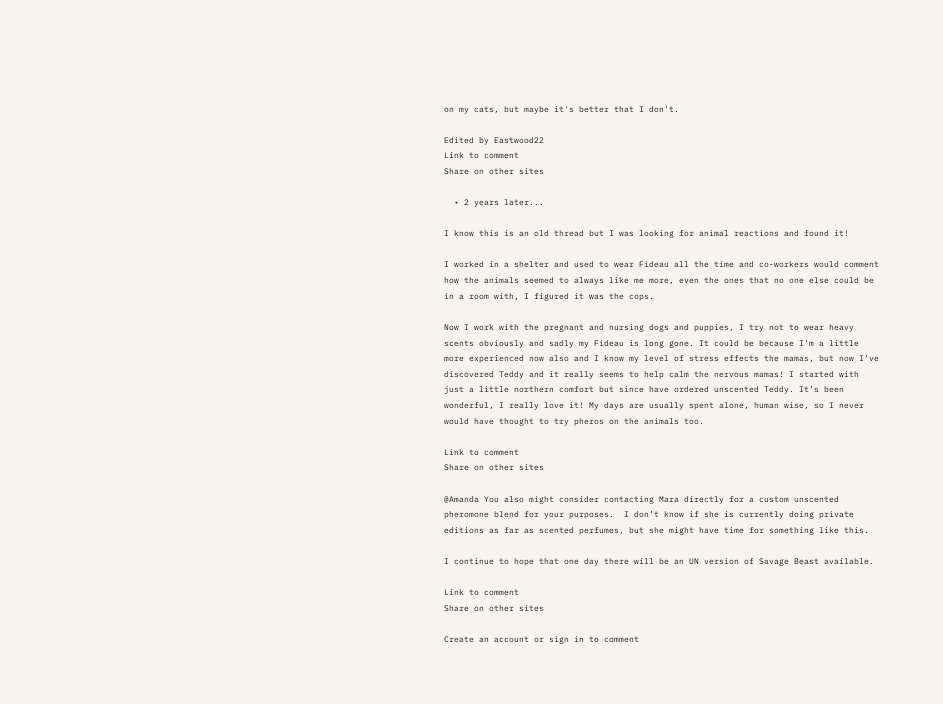on my cats, but maybe it's better that I don't.

Edited by Eastwood22
Link to comment
Share on other sites

  • 2 years later...

I know this is an old thread but I was looking for animal reactions and found it!

I worked in a shelter and used to wear Fideau all the time and co-workers would comment how the animals seemed to always like me more, even the ones that no one else could be in a room with, I figured it was the cops.

Now I work with the pregnant and nursing dogs and puppies, I try not to wear heavy scents obviously and sadly my Fideau is long gone. It could be because I’m a little more experienced now also and I know my level of stress effects the mamas, but now I’ve discovered Teddy and it really seems to help calm the nervous mamas! I started with just a little northern comfort but since have ordered unscented Teddy. It’s been wonderful, I really love it! My days are usually spent alone, human wise, so I never would have thought to try pheros on the animals too.

Link to comment
Share on other sites

@Amanda You also might consider contacting Mara directly for a custom unscented pheromone blend for your purposes.  I don’t know if she is currently doing private editions as far as scented perfumes, but she might have time for something like this.

I continue to hope that one day there will be an UN version of Savage Beast available.

Link to comment
Share on other sites

Create an account or sign in to comment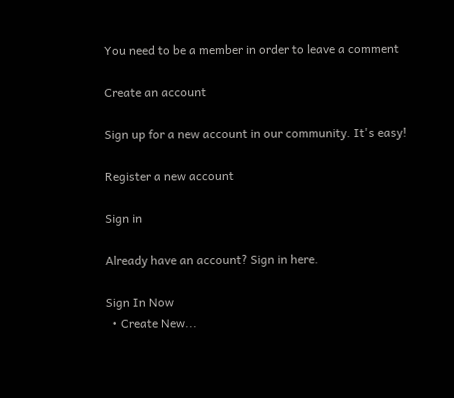You need to be a member in order to leave a comment

Create an account

Sign up for a new account in our community. It's easy!

Register a new account

Sign in

Already have an account? Sign in here.

Sign In Now
  • Create New...